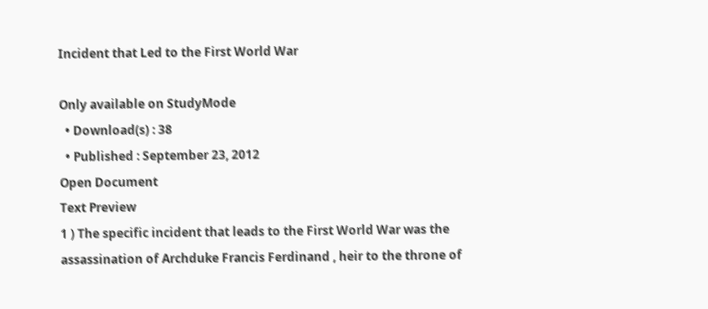Incident that Led to the First World War

Only available on StudyMode
  • Download(s) : 38
  • Published : September 23, 2012
Open Document
Text Preview
1 ) The specific incident that leads to the First World War was the assassination of Archduke Francis Ferdinand , heir to the throne of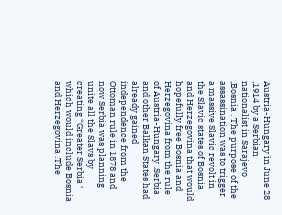Austria-Hungary in June 28 ,1914 by a Serbian nationalist in Sarajevo ,Bosnia . The purpose of the assassination was to trigger a massive Slavic revolt in the Slavic states of Bosnia and Herzegovina that would hopefully free Bosnia and Herzegovina from the rule of Austria-Hungary .Serbia and other Balkan States had already gained independence from the Ottoman rule in 1878 and now Serbia was planning unite all the Slavs by creating “Greater Serbia ‘ which would include Bosnia and Herzegovina .The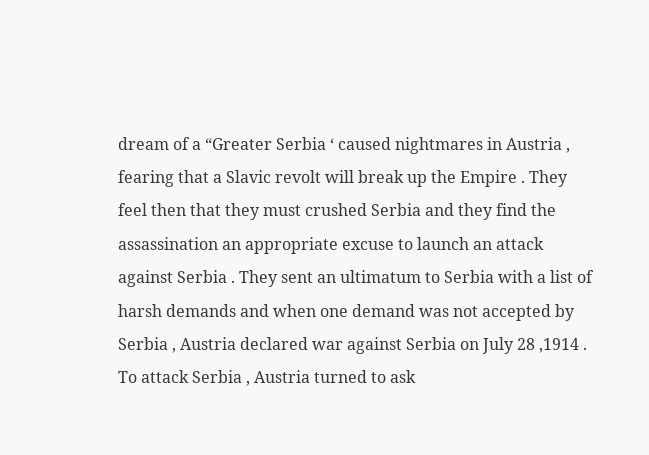dream of a “Greater Serbia ‘ caused nightmares in Austria , fearing that a Slavic revolt will break up the Empire . They feel then that they must crushed Serbia and they find the assassination an appropriate excuse to launch an attack against Serbia . They sent an ultimatum to Serbia with a list of harsh demands and when one demand was not accepted by Serbia , Austria declared war against Serbia on July 28 ,1914 . To attack Serbia , Austria turned to ask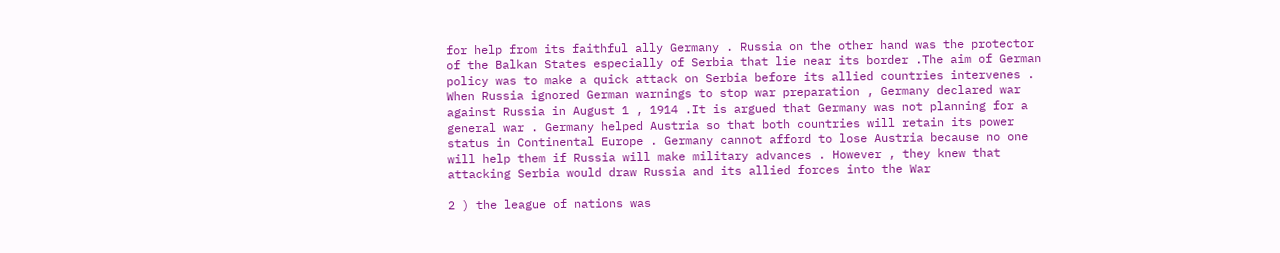for help from its faithful ally Germany . Russia on the other hand was the protector of the Balkan States especially of Serbia that lie near its border .The aim of German policy was to make a quick attack on Serbia before its allied countries intervenes . When Russia ignored German warnings to stop war preparation , Germany declared war against Russia in August 1 , 1914 .It is argued that Germany was not planning for a general war . Germany helped Austria so that both countries will retain its power status in Continental Europe . Germany cannot afford to lose Austria because no one will help them if Russia will make military advances . However , they knew that attacking Serbia would draw Russia and its allied forces into the War

2 ) the league of nations was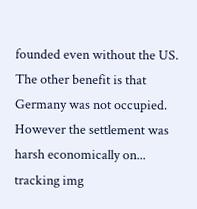founded even without the US. The other benefit is that Germany was not occupied. However the settlement was harsh economically on...
tracking img